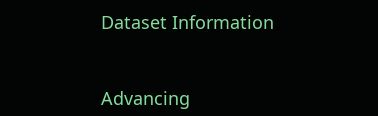Dataset Information


Advancing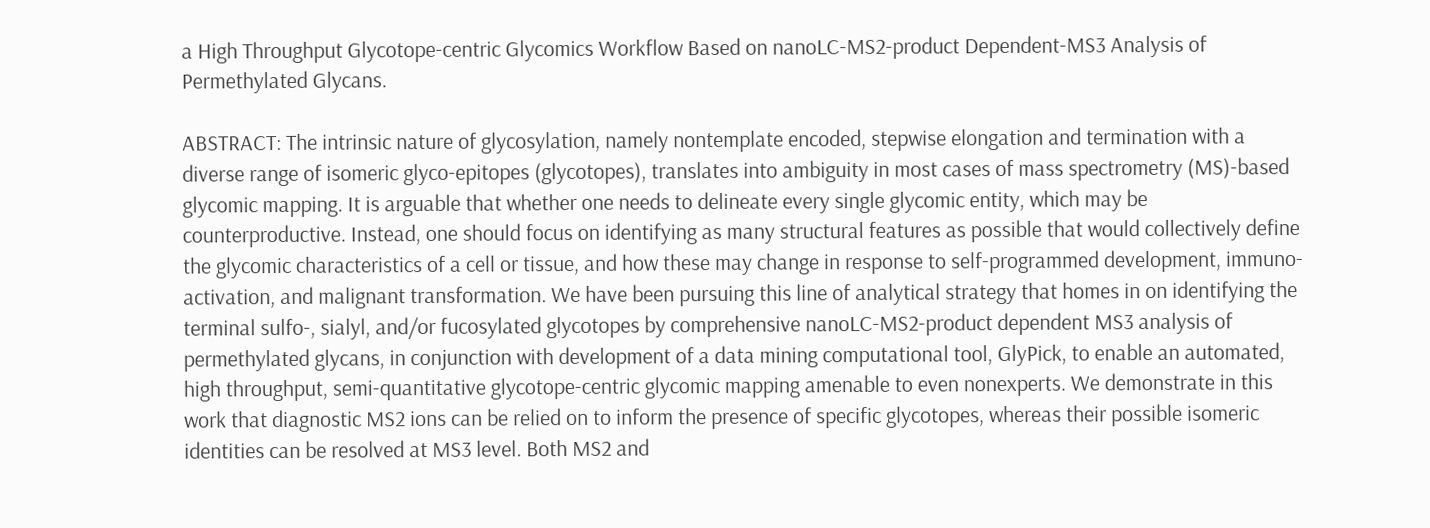a High Throughput Glycotope-centric Glycomics Workflow Based on nanoLC-MS2-product Dependent-MS3 Analysis of Permethylated Glycans.

ABSTRACT: The intrinsic nature of glycosylation, namely nontemplate encoded, stepwise elongation and termination with a diverse range of isomeric glyco-epitopes (glycotopes), translates into ambiguity in most cases of mass spectrometry (MS)-based glycomic mapping. It is arguable that whether one needs to delineate every single glycomic entity, which may be counterproductive. Instead, one should focus on identifying as many structural features as possible that would collectively define the glycomic characteristics of a cell or tissue, and how these may change in response to self-programmed development, immuno-activation, and malignant transformation. We have been pursuing this line of analytical strategy that homes in on identifying the terminal sulfo-, sialyl, and/or fucosylated glycotopes by comprehensive nanoLC-MS2-product dependent MS3 analysis of permethylated glycans, in conjunction with development of a data mining computational tool, GlyPick, to enable an automated, high throughput, semi-quantitative glycotope-centric glycomic mapping amenable to even nonexperts. We demonstrate in this work that diagnostic MS2 ions can be relied on to inform the presence of specific glycotopes, whereas their possible isomeric identities can be resolved at MS3 level. Both MS2 and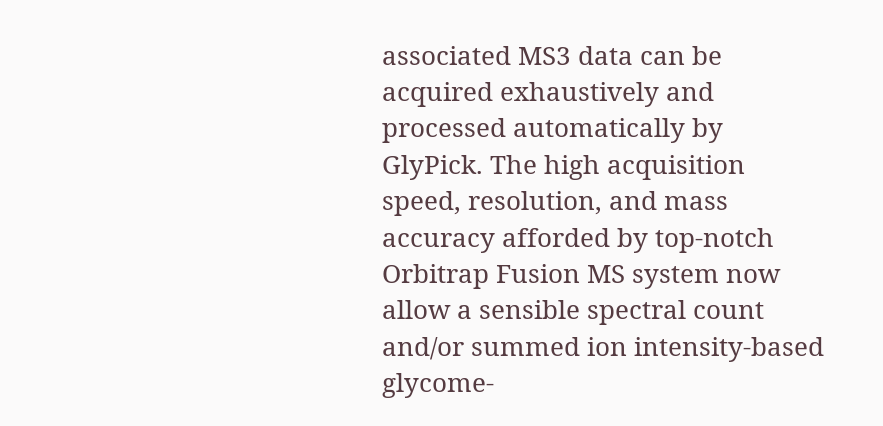associated MS3 data can be acquired exhaustively and processed automatically by GlyPick. The high acquisition speed, resolution, and mass accuracy afforded by top-notch Orbitrap Fusion MS system now allow a sensible spectral count and/or summed ion intensity-based glycome-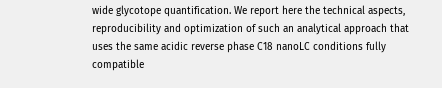wide glycotope quantification. We report here the technical aspects, reproducibility and optimization of such an analytical approach that uses the same acidic reverse phase C18 nanoLC conditions fully compatible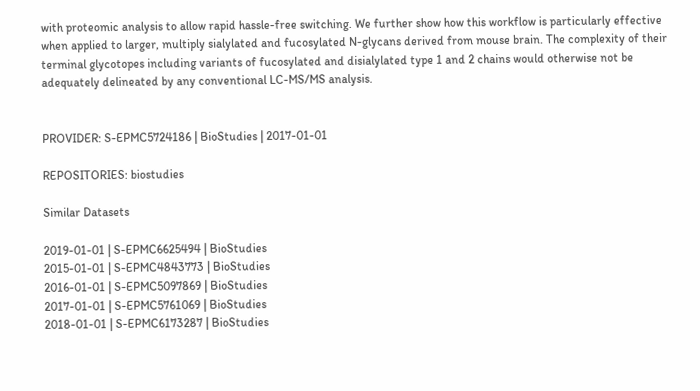with proteomic analysis to allow rapid hassle-free switching. We further show how this workflow is particularly effective when applied to larger, multiply sialylated and fucosylated N-glycans derived from mouse brain. The complexity of their terminal glycotopes including variants of fucosylated and disialylated type 1 and 2 chains would otherwise not be adequately delineated by any conventional LC-MS/MS analysis.


PROVIDER: S-EPMC5724186 | BioStudies | 2017-01-01

REPOSITORIES: biostudies

Similar Datasets

2019-01-01 | S-EPMC6625494 | BioStudies
2015-01-01 | S-EPMC4843773 | BioStudies
2016-01-01 | S-EPMC5097869 | BioStudies
2017-01-01 | S-EPMC5761069 | BioStudies
2018-01-01 | S-EPMC6173287 | BioStudies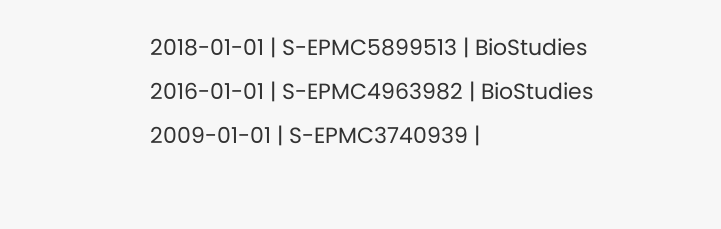2018-01-01 | S-EPMC5899513 | BioStudies
2016-01-01 | S-EPMC4963982 | BioStudies
2009-01-01 | S-EPMC3740939 |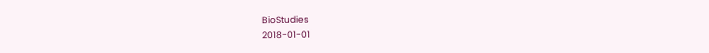BioStudies
2018-01-01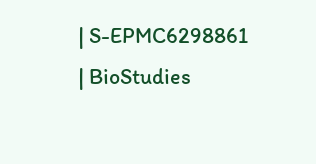| S-EPMC6298861 | BioStudies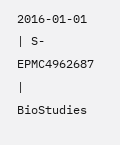2016-01-01 | S-EPMC4962687 | BioStudies